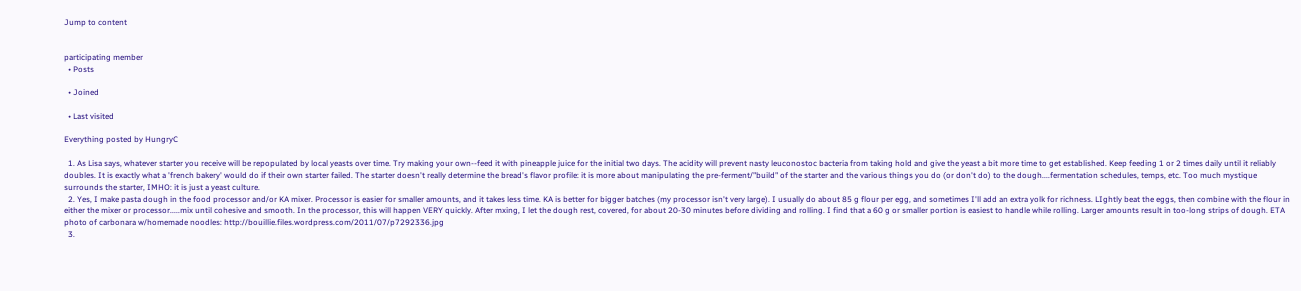Jump to content


participating member
  • Posts

  • Joined

  • Last visited

Everything posted by HungryC

  1. As Lisa says, whatever starter you receive will be repopulated by local yeasts over time. Try making your own--feed it with pineapple juice for the initial two days. The acidity will prevent nasty leuconostoc bacteria from taking hold and give the yeast a bit more time to get established. Keep feeding 1 or 2 times daily until it reliably doubles. It is exactly what a 'french bakery' would do if their own starter failed. The starter doesn't really determine the bread's flavor profile: it is more about manipulating the pre-ferment/"build" of the starter and the various things you do (or don't do) to the dough....fermentation schedules, temps, etc. Too much mystique surrounds the starter, IMHO: it is just a yeast culture.
  2. Yes, I make pasta dough in the food processor and/or KA mixer. Processor is easier for smaller amounts, and it takes less time. KA is better for bigger batches (my processor isn't very large). I usually do about 85 g flour per egg, and sometimes I'll add an extra yolk for richness. LIghtly beat the eggs, then combine with the flour in either the mixer or processor.....mix until cohesive and smooth. In the processor, this will happen VERY quickly. After mxing, I let the dough rest, covered, for about 20-30 minutes before dividing and rolling. I find that a 60 g or smaller portion is easiest to handle while rolling. Larger amounts result in too-long strips of dough. ETA photo of carbonara w/homemade noodles: http://bouillie.files.wordpress.com/2011/07/p7292336.jpg
  3.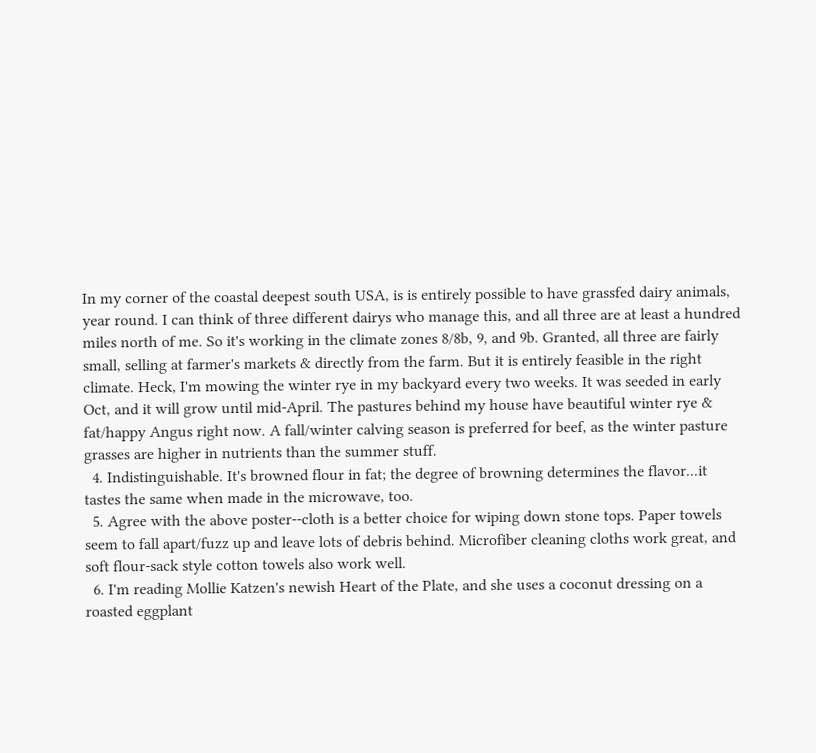In my corner of the coastal deepest south USA, is is entirely possible to have grassfed dairy animals, year round. I can think of three different dairys who manage this, and all three are at least a hundred miles north of me. So it's working in the climate zones 8/8b, 9, and 9b. Granted, all three are fairly small, selling at farmer's markets & directly from the farm. But it is entirely feasible in the right climate. Heck, I'm mowing the winter rye in my backyard every two weeks. It was seeded in early Oct, and it will grow until mid-April. The pastures behind my house have beautiful winter rye & fat/happy Angus right now. A fall/winter calving season is preferred for beef, as the winter pasture grasses are higher in nutrients than the summer stuff.
  4. Indistinguishable. It's browned flour in fat; the degree of browning determines the flavor...it tastes the same when made in the microwave, too.
  5. Agree with the above poster--cloth is a better choice for wiping down stone tops. Paper towels seem to fall apart/fuzz up and leave lots of debris behind. Microfiber cleaning cloths work great, and soft flour-sack style cotton towels also work well.
  6. I'm reading Mollie Katzen's newish Heart of the Plate, and she uses a coconut dressing on a roasted eggplant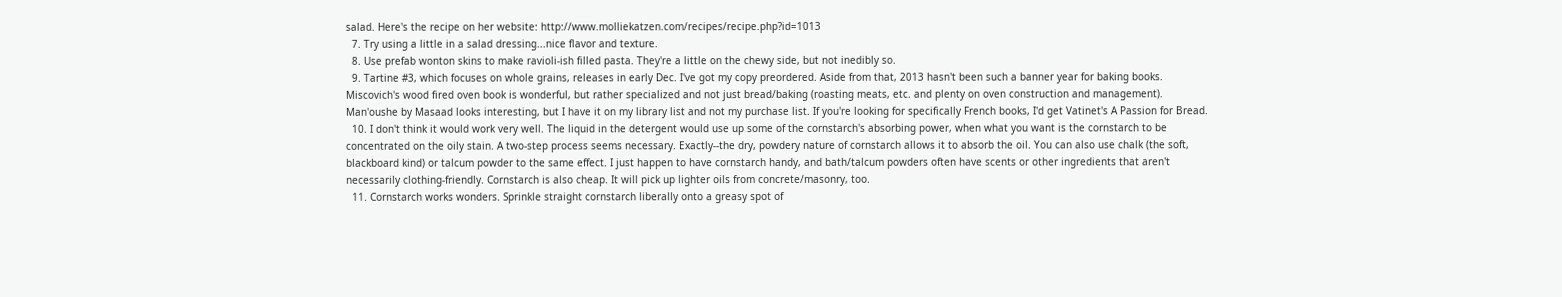salad. Here's the recipe on her website: http://www.molliekatzen.com/recipes/recipe.php?id=1013
  7. Try using a little in a salad dressing...nice flavor and texture.
  8. Use prefab wonton skins to make ravioli-ish filled pasta. They're a little on the chewy side, but not inedibly so.
  9. Tartine #3, which focuses on whole grains, releases in early Dec. I've got my copy preordered. Aside from that, 2013 hasn't been such a banner year for baking books. Miscovich's wood fired oven book is wonderful, but rather specialized and not just bread/baking (roasting meats, etc. and plenty on oven construction and management). Man'oushe by Masaad looks interesting, but I have it on my library list and not my purchase list. If you're looking for specifically French books, I'd get Vatinet's A Passion for Bread.
  10. I don't think it would work very well. The liquid in the detergent would use up some of the cornstarch's absorbing power, when what you want is the cornstarch to be concentrated on the oily stain. A two-step process seems necessary. Exactly--the dry, powdery nature of cornstarch allows it to absorb the oil. You can also use chalk (the soft, blackboard kind) or talcum powder to the same effect. I just happen to have cornstarch handy, and bath/talcum powders often have scents or other ingredients that aren't necessarily clothing-friendly. Cornstarch is also cheap. It will pick up lighter oils from concrete/masonry, too.
  11. Cornstarch works wonders. Sprinkle straight cornstarch liberally onto a greasy spot of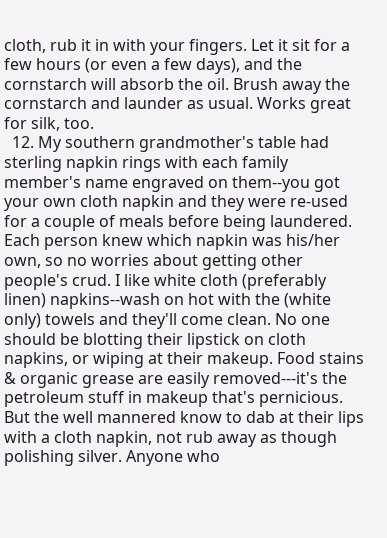cloth, rub it in with your fingers. Let it sit for a few hours (or even a few days), and the cornstarch will absorb the oil. Brush away the cornstarch and launder as usual. Works great for silk, too.
  12. My southern grandmother's table had sterling napkin rings with each family member's name engraved on them--you got your own cloth napkin and they were re-used for a couple of meals before being laundered. Each person knew which napkin was his/her own, so no worries about getting other people's crud. I like white cloth (preferably linen) napkins--wash on hot with the (white only) towels and they'll come clean. No one should be blotting their lipstick on cloth napkins, or wiping at their makeup. Food stains & organic grease are easily removed---it's the petroleum stuff in makeup that's pernicious. But the well mannered know to dab at their lips with a cloth napkin, not rub away as though polishing silver. Anyone who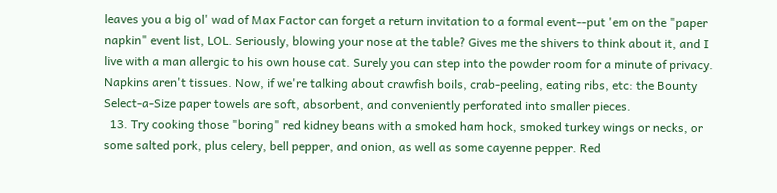leaves you a big ol' wad of Max Factor can forget a return invitation to a formal event--put 'em on the "paper napkin" event list, LOL. Seriously, blowing your nose at the table? Gives me the shivers to think about it, and I live with a man allergic to his own house cat. Surely you can step into the powder room for a minute of privacy. Napkins aren't tissues. Now, if we're talking about crawfish boils, crab-peeling, eating ribs, etc: the Bounty Select-a-Size paper towels are soft, absorbent, and conveniently perforated into smaller pieces.
  13. Try cooking those "boring" red kidney beans with a smoked ham hock, smoked turkey wings or necks, or some salted pork, plus celery, bell pepper, and onion, as well as some cayenne pepper. Red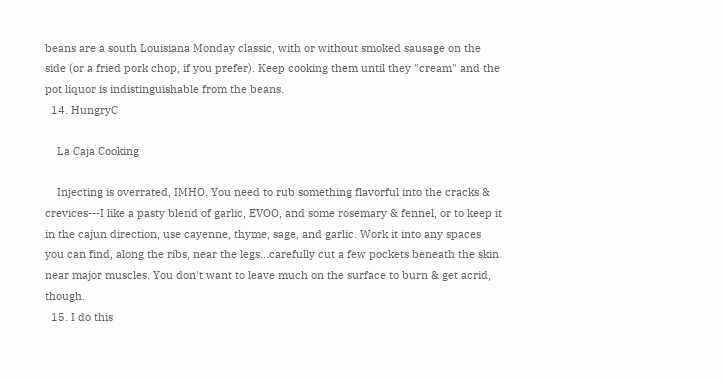beans are a south Louisiana Monday classic, with or without smoked sausage on the side (or a fried pork chop, if you prefer). Keep cooking them until they "cream" and the pot liquor is indistinguishable from the beans.
  14. HungryC

    La Caja Cooking

    Injecting is overrated, IMHO. You need to rub something flavorful into the cracks & crevices---I like a pasty blend of garlic, EVOO, and some rosemary & fennel, or to keep it in the cajun direction, use cayenne, thyme, sage, and garlic. Work it into any spaces you can find, along the ribs, near the legs...carefully cut a few pockets beneath the skin near major muscles. You don't want to leave much on the surface to burn & get acrid, though.
  15. I do this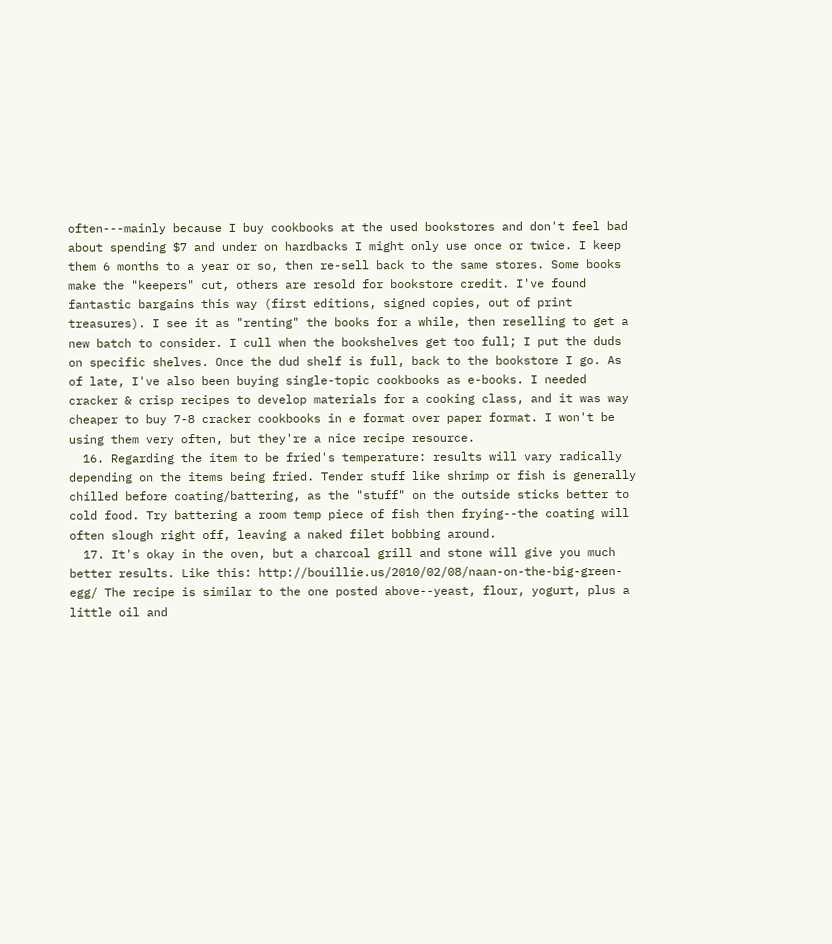often---mainly because I buy cookbooks at the used bookstores and don't feel bad about spending $7 and under on hardbacks I might only use once or twice. I keep them 6 months to a year or so, then re-sell back to the same stores. Some books make the "keepers" cut, others are resold for bookstore credit. I've found fantastic bargains this way (first editions, signed copies, out of print treasures). I see it as "renting" the books for a while, then reselling to get a new batch to consider. I cull when the bookshelves get too full; I put the duds on specific shelves. Once the dud shelf is full, back to the bookstore I go. As of late, I've also been buying single-topic cookbooks as e-books. I needed cracker & crisp recipes to develop materials for a cooking class, and it was way cheaper to buy 7-8 cracker cookbooks in e format over paper format. I won't be using them very often, but they're a nice recipe resource.
  16. Regarding the item to be fried's temperature: results will vary radically depending on the items being fried. Tender stuff like shrimp or fish is generally chilled before coating/battering, as the "stuff" on the outside sticks better to cold food. Try battering a room temp piece of fish then frying--the coating will often slough right off, leaving a naked filet bobbing around.
  17. It's okay in the oven, but a charcoal grill and stone will give you much better results. Like this: http://bouillie.us/2010/02/08/naan-on-the-big-green-egg/ The recipe is similar to the one posted above--yeast, flour, yogurt, plus a little oil and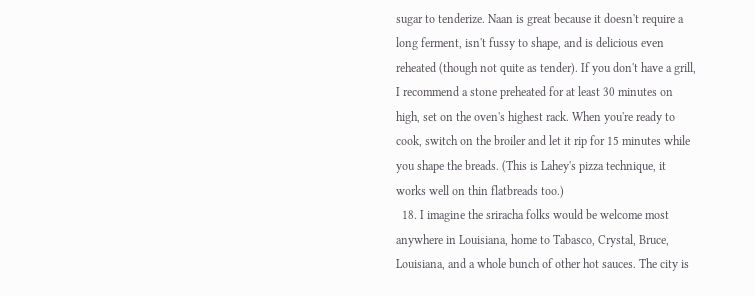sugar to tenderize. Naan is great because it doesn't require a long ferment, isn't fussy to shape, and is delicious even reheated (though not quite as tender). If you don't have a grill, I recommend a stone preheated for at least 30 minutes on high, set on the oven's highest rack. When you're ready to cook, switch on the broiler and let it rip for 15 minutes while you shape the breads. (This is Lahey's pizza technique, it works well on thin flatbreads too.)
  18. I imagine the sriracha folks would be welcome most anywhere in Louisiana, home to Tabasco, Crystal, Bruce, Louisiana, and a whole bunch of other hot sauces. The city is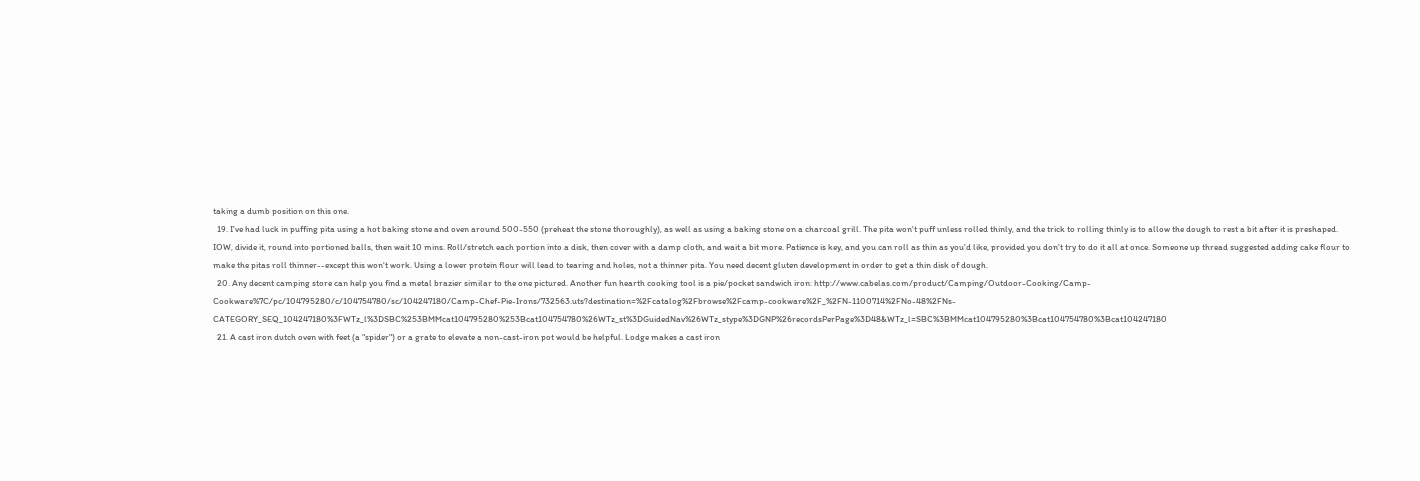taking a dumb position on this one.
  19. I've had luck in puffing pita using a hot baking stone and oven around 500-550 (preheat the stone thoroughly), as well as using a baking stone on a charcoal grill. The pita won't puff unless rolled thinly, and the trick to rolling thinly is to allow the dough to rest a bit after it is preshaped. IOW, divide it, round into portioned balls, then wait 10 mins. Roll/stretch each portion into a disk, then cover with a damp cloth, and wait a bit more. Patience is key, and you can roll as thin as you'd like, provided you don't try to do it all at once. Someone up thread suggested adding cake flour to make the pitas roll thinner--except this won't work. Using a lower protein flour will lead to tearing and holes, not a thinner pita. You need decent gluten development in order to get a thin disk of dough.
  20. Any decent camping store can help you find a metal brazier similar to the one pictured. Another fun hearth cooking tool is a pie/pocket sandwich iron: http://www.cabelas.com/product/Camping/Outdoor-Cooking/Camp-Cookware%7C/pc/104795280/c/104754780/sc/104247180/Camp-Chef-Pie-Irons/732563.uts?destination=%2Fcatalog%2Fbrowse%2Fcamp-cookware%2F_%2FN-1100714%2FNo-48%2FNs-CATEGORY_SEQ_104247180%3FWTz_l%3DSBC%253BMMcat104795280%253Bcat104754780%26WTz_st%3DGuidedNav%26WTz_stype%3DGNP%26recordsPerPage%3D48&WTz_l=SBC%3BMMcat104795280%3Bcat104754780%3Bcat104247180
  21. A cast iron dutch oven with feet (a "spider") or a grate to elevate a non-cast-iron pot would be helpful. Lodge makes a cast iron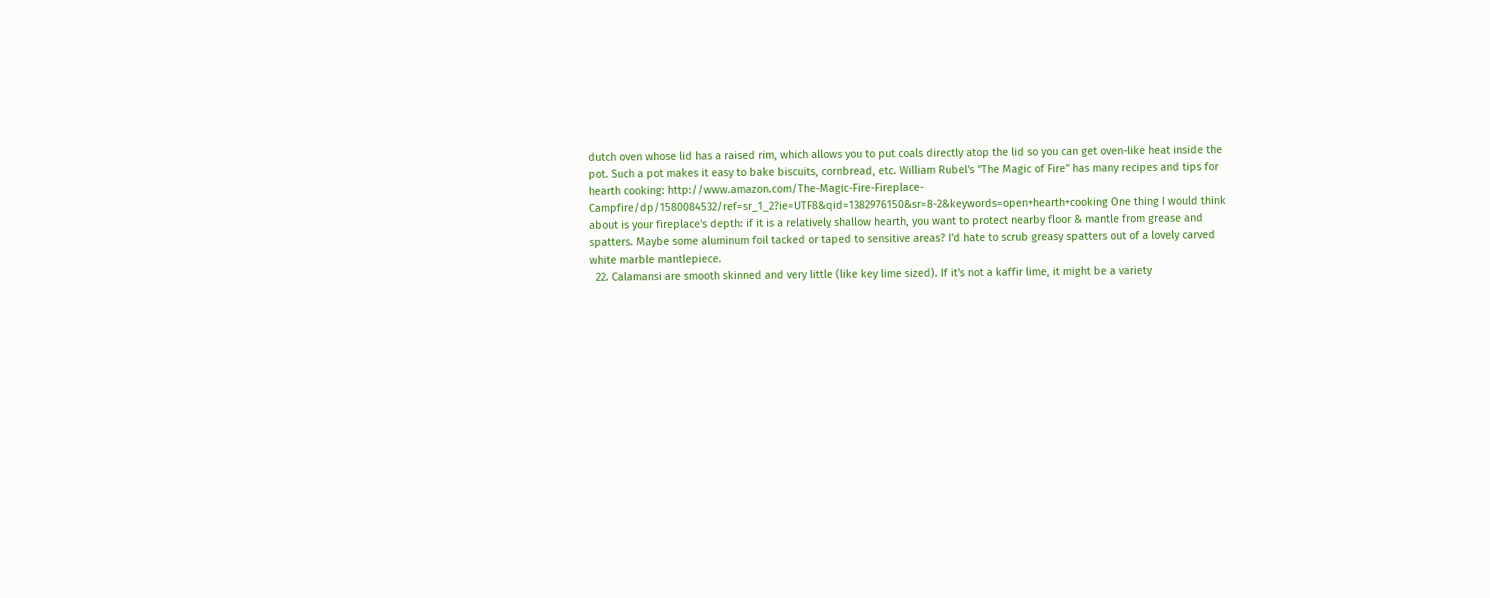dutch oven whose lid has a raised rim, which allows you to put coals directly atop the lid so you can get oven-like heat inside the pot. Such a pot makes it easy to bake biscuits, cornbread, etc. William Rubel's "The Magic of Fire" has many recipes and tips for hearth cooking: http://www.amazon.com/The-Magic-Fire-Fireplace-Campfire/dp/1580084532/ref=sr_1_2?ie=UTF8&qid=1382976150&sr=8-2&keywords=open+hearth+cooking One thing I would think about is your fireplace's depth: if it is a relatively shallow hearth, you want to protect nearby floor & mantle from grease and spatters. Maybe some aluminum foil tacked or taped to sensitive areas? I'd hate to scrub greasy spatters out of a lovely carved white marble mantlepiece.
  22. Calamansi are smooth skinned and very little (like key lime sized). If it's not a kaffir lime, it might be a variety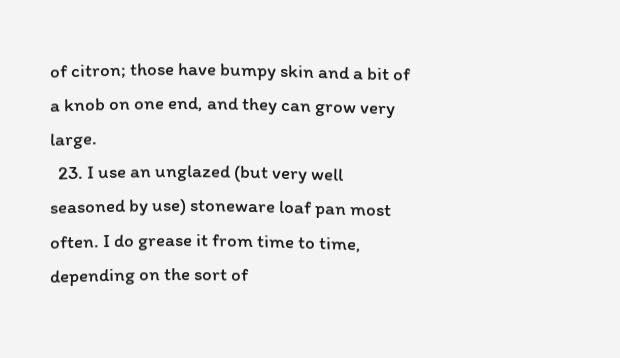of citron; those have bumpy skin and a bit of a knob on one end, and they can grow very large.
  23. I use an unglazed (but very well seasoned by use) stoneware loaf pan most often. I do grease it from time to time, depending on the sort of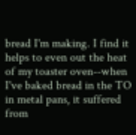bread I'm making. I find it helps to even out the heat of my toaster oven--when I've baked bread in the TO in metal pans, it suffered from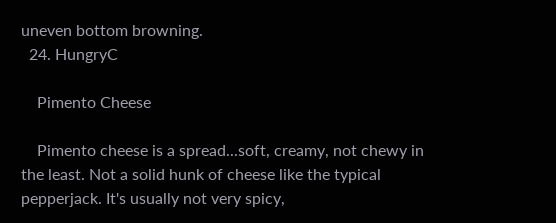uneven bottom browning.
  24. HungryC

    Pimento Cheese

    Pimento cheese is a spread...soft, creamy, not chewy in the least. Not a solid hunk of cheese like the typical pepperjack. It's usually not very spicy,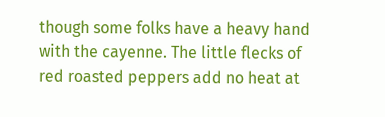though some folks have a heavy hand with the cayenne. The little flecks of red roasted peppers add no heat at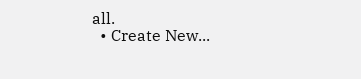all.
  • Create New...